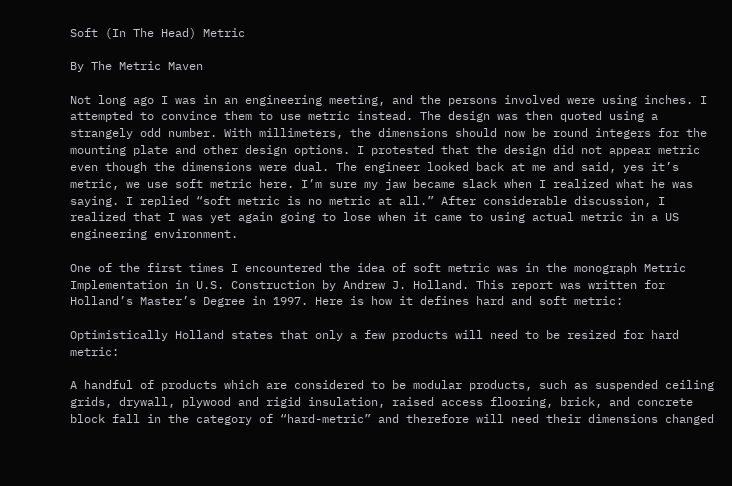Soft (In The Head) Metric

By The Metric Maven

Not long ago I was in an engineering meeting, and the persons involved were using inches. I attempted to convince them to use metric instead. The design was then quoted using a strangely odd number. With millimeters, the dimensions should now be round integers for the mounting plate and other design options. I protested that the design did not appear metric even though the dimensions were dual. The engineer looked back at me and said, yes it’s metric, we use soft metric here. I’m sure my jaw became slack when I realized what he was saying. I replied “soft metric is no metric at all.” After considerable discussion, I realized that I was yet again going to lose when it came to using actual metric in a US engineering environment.

One of the first times I encountered the idea of soft metric was in the monograph Metric Implementation in U.S. Construction by Andrew J. Holland. This report was written for Holland’s Master’s Degree in 1997. Here is how it defines hard and soft metric:

Optimistically Holland states that only a few products will need to be resized for hard metric:

A handful of products which are considered to be modular products, such as suspended ceiling grids, drywall, plywood and rigid insulation, raised access flooring, brick, and concrete block fall in the category of “hard-metric” and therefore will need their dimensions changed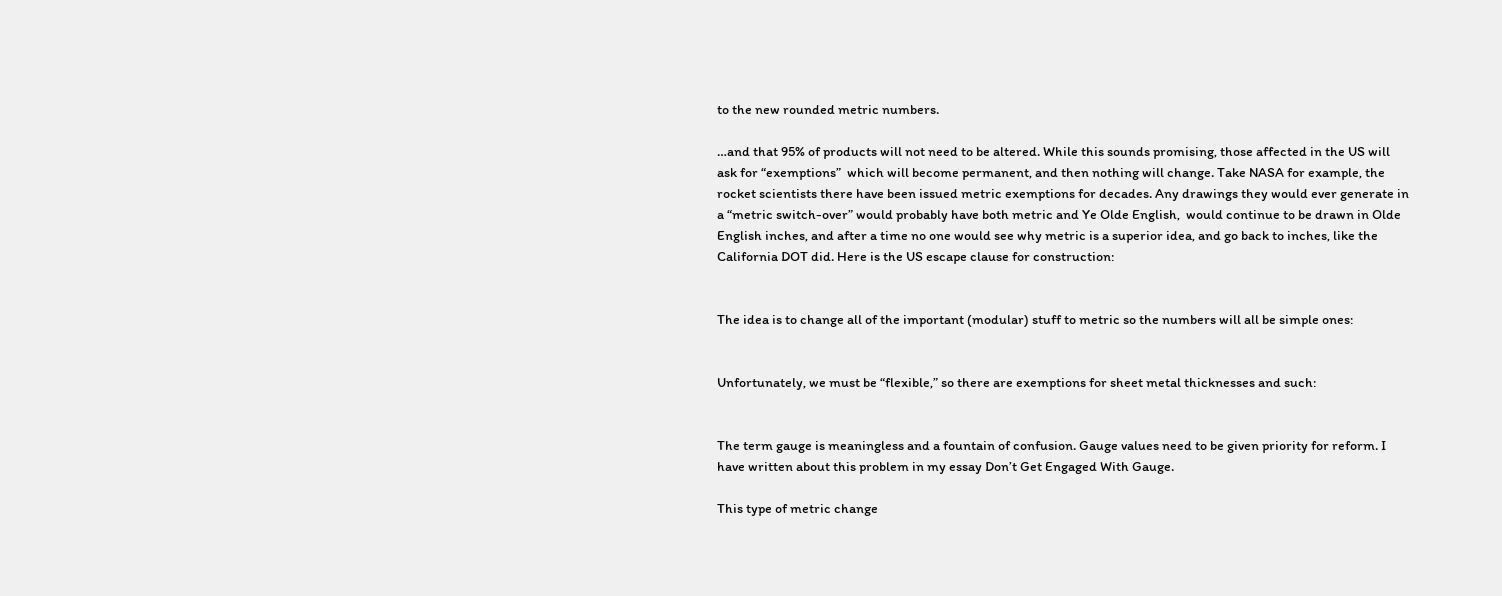to the new rounded metric numbers.

…and that 95% of products will not need to be altered. While this sounds promising, those affected in the US will ask for “exemptions”  which will become permanent, and then nothing will change. Take NASA for example, the rocket scientists there have been issued metric exemptions for decades. Any drawings they would ever generate in a “metric switch-over” would probably have both metric and Ye Olde English,  would continue to be drawn in Olde English inches, and after a time no one would see why metric is a superior idea, and go back to inches, like the California DOT did. Here is the US escape clause for construction:


The idea is to change all of the important (modular) stuff to metric so the numbers will all be simple ones:


Unfortunately, we must be “flexible,” so there are exemptions for sheet metal thicknesses and such:


The term gauge is meaningless and a fountain of confusion. Gauge values need to be given priority for reform. I have written about this problem in my essay Don’t Get Engaged With Gauge.

This type of metric change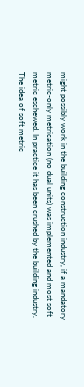might possibly work in the building construction industry, if a mandatory metric-only metrication (no dual units) was implemented and most soft metric eschewed. In practice it has been crushed by the building industry. The idea of soft metric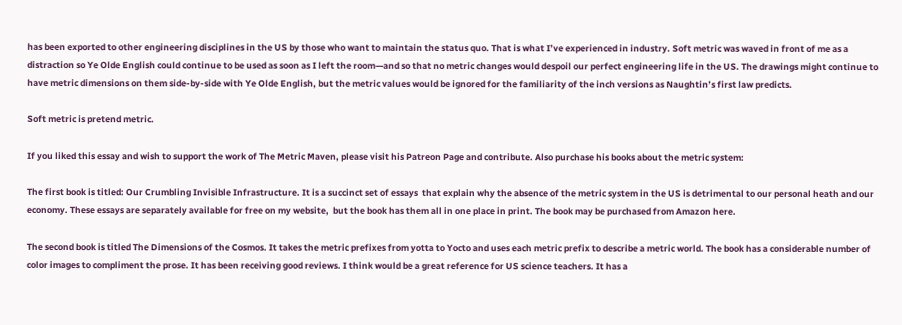has been exported to other engineering disciplines in the US by those who want to maintain the status quo. That is what I’ve experienced in industry. Soft metric was waved in front of me as a distraction so Ye Olde English could continue to be used as soon as I left the room—and so that no metric changes would despoil our perfect engineering life in the US. The drawings might continue to have metric dimensions on them side-by-side with Ye Olde English, but the metric values would be ignored for the familiarity of the inch versions as Naughtin’s first law predicts.

Soft metric is pretend metric.

If you liked this essay and wish to support the work of The Metric Maven, please visit his Patreon Page and contribute. Also purchase his books about the metric system:

The first book is titled: Our Crumbling Invisible Infrastructure. It is a succinct set of essays  that explain why the absence of the metric system in the US is detrimental to our personal heath and our economy. These essays are separately available for free on my website,  but the book has them all in one place in print. The book may be purchased from Amazon here.

The second book is titled The Dimensions of the Cosmos. It takes the metric prefixes from yotta to Yocto and uses each metric prefix to describe a metric world. The book has a considerable number of color images to compliment the prose. It has been receiving good reviews. I think would be a great reference for US science teachers. It has a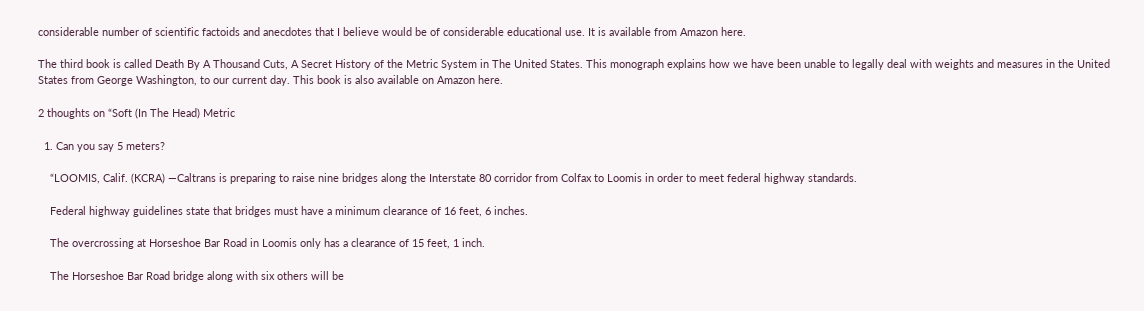considerable number of scientific factoids and anecdotes that I believe would be of considerable educational use. It is available from Amazon here.

The third book is called Death By A Thousand Cuts, A Secret History of the Metric System in The United States. This monograph explains how we have been unable to legally deal with weights and measures in the United States from George Washington, to our current day. This book is also available on Amazon here.

2 thoughts on “Soft (In The Head) Metric

  1. Can you say 5 meters?

    “LOOMIS, Calif. (KCRA) —Caltrans is preparing to raise nine bridges along the Interstate 80 corridor from Colfax to Loomis in order to meet federal highway standards.

    Federal highway guidelines state that bridges must have a minimum clearance of 16 feet, 6 inches.

    The overcrossing at Horseshoe Bar Road in Loomis only has a clearance of 15 feet, 1 inch.

    The Horseshoe Bar Road bridge along with six others will be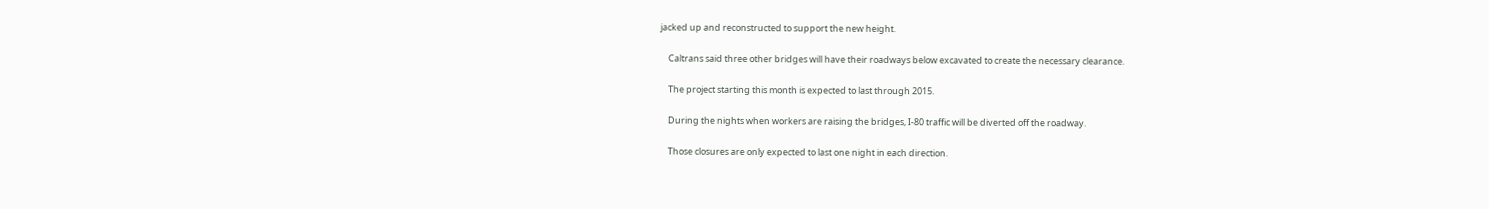jacked up and reconstructed to support the new height.

    Caltrans said three other bridges will have their roadways below excavated to create the necessary clearance.

    The project starting this month is expected to last through 2015.

    During the nights when workers are raising the bridges, I-80 traffic will be diverted off the roadway.

    Those closures are only expected to last one night in each direction.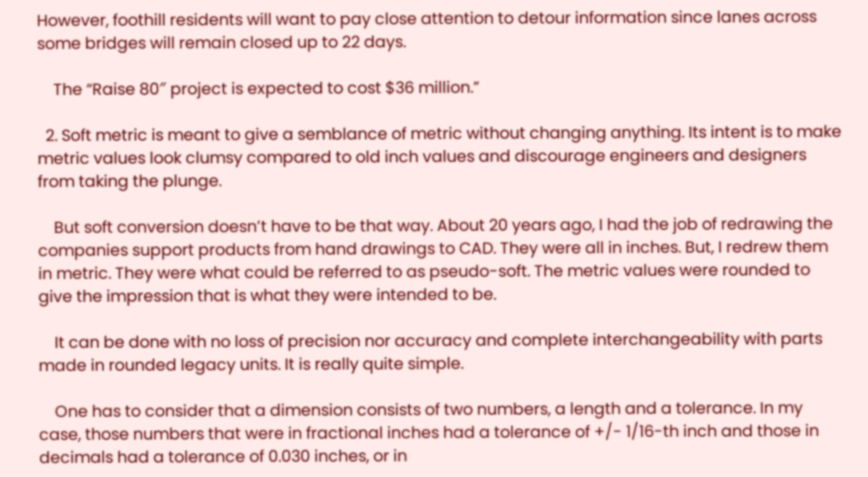However, foothill residents will want to pay close attention to detour information since lanes across some bridges will remain closed up to 22 days.

    The “Raise 80″ project is expected to cost $36 million.”

  2. Soft metric is meant to give a semblance of metric without changing anything. Its intent is to make metric values look clumsy compared to old inch values and discourage engineers and designers from taking the plunge.

    But soft conversion doesn’t have to be that way. About 20 years ago, I had the job of redrawing the companies support products from hand drawings to CAD. They were all in inches. But, I redrew them in metric. They were what could be referred to as pseudo-soft. The metric values were rounded to give the impression that is what they were intended to be.

    It can be done with no loss of precision nor accuracy and complete interchangeability with parts made in rounded legacy units. It is really quite simple.

    One has to consider that a dimension consists of two numbers, a length and a tolerance. In my case, those numbers that were in fractional inches had a tolerance of +/- 1/16-th inch and those in decimals had a tolerance of 0.030 inches, or in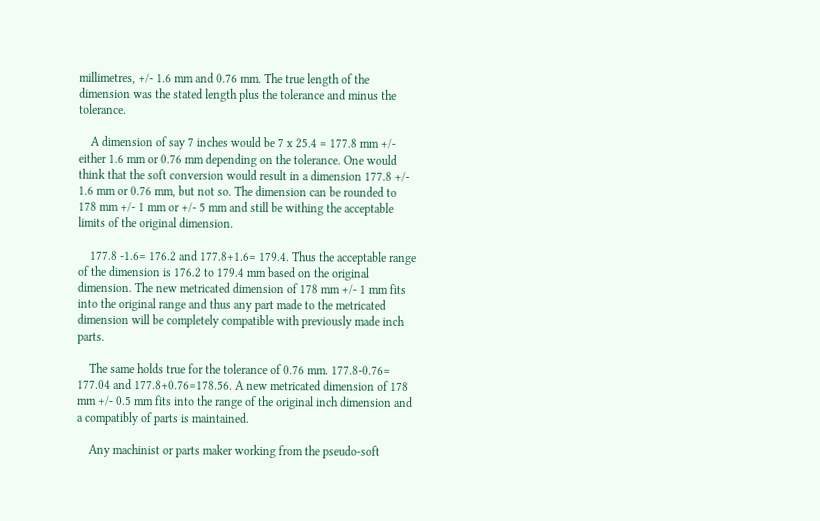millimetres, +/- 1.6 mm and 0.76 mm. The true length of the dimension was the stated length plus the tolerance and minus the tolerance.

    A dimension of say 7 inches would be 7 x 25.4 = 177.8 mm +/- either 1.6 mm or 0.76 mm depending on the tolerance. One would think that the soft conversion would result in a dimension 177.8 +/- 1.6 mm or 0.76 mm, but not so. The dimension can be rounded to 178 mm +/- 1 mm or +/- 5 mm and still be withing the acceptable limits of the original dimension.

    177.8 -1.6= 176.2 and 177.8+1.6= 179.4. Thus the acceptable range of the dimension is 176.2 to 179.4 mm based on the original dimension. The new metricated dimension of 178 mm +/- 1 mm fits into the original range and thus any part made to the metricated dimension will be completely compatible with previously made inch parts.

    The same holds true for the tolerance of 0.76 mm. 177.8-0.76= 177.04 and 177.8+0.76=178.56. A new metricated dimension of 178 mm +/- 0.5 mm fits into the range of the original inch dimension and a compatibly of parts is maintained.

    Any machinist or parts maker working from the pseudo-soft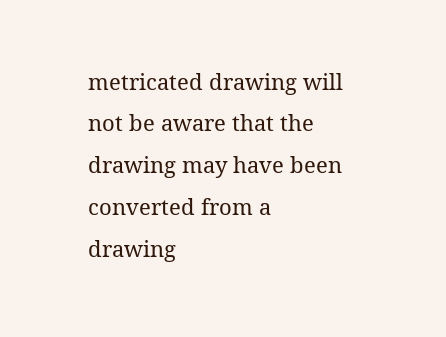metricated drawing will not be aware that the drawing may have been converted from a drawing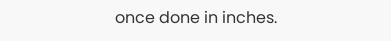once done in inches.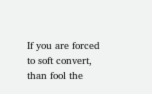If you are forced to soft convert, than fool the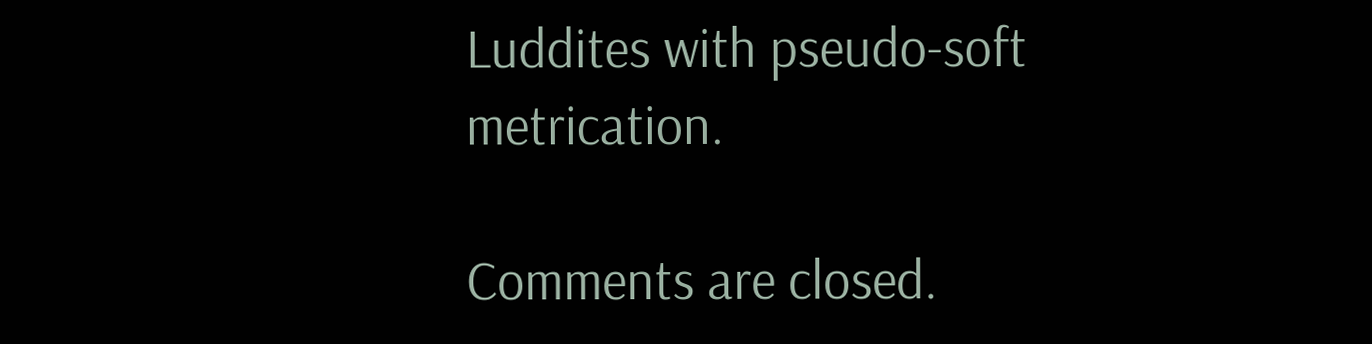Luddites with pseudo-soft metrication.

Comments are closed.